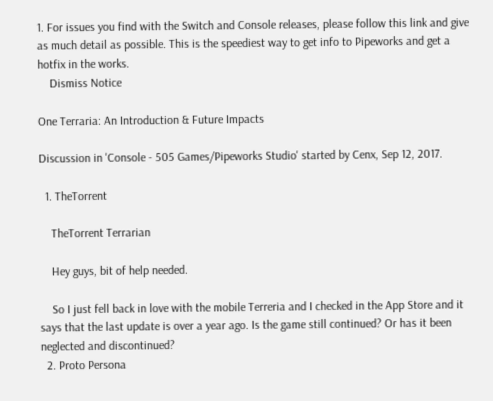1. For issues you find with the Switch and Console releases, please follow this link and give as much detail as possible. This is the speediest way to get info to Pipeworks and get a hotfix in the works.
    Dismiss Notice

One Terraria: An Introduction & Future Impacts

Discussion in 'Console - 505 Games/Pipeworks Studio' started by Cenx, Sep 12, 2017.

  1. TheTorrent

    TheTorrent Terrarian

    Hey guys, bit of help needed.

    So I just fell back in love with the mobile Terreria and I checked in the App Store and it says that the last update is over a year ago. Is the game still continued? Or has it been neglected and discontinued?
  2. Proto Persona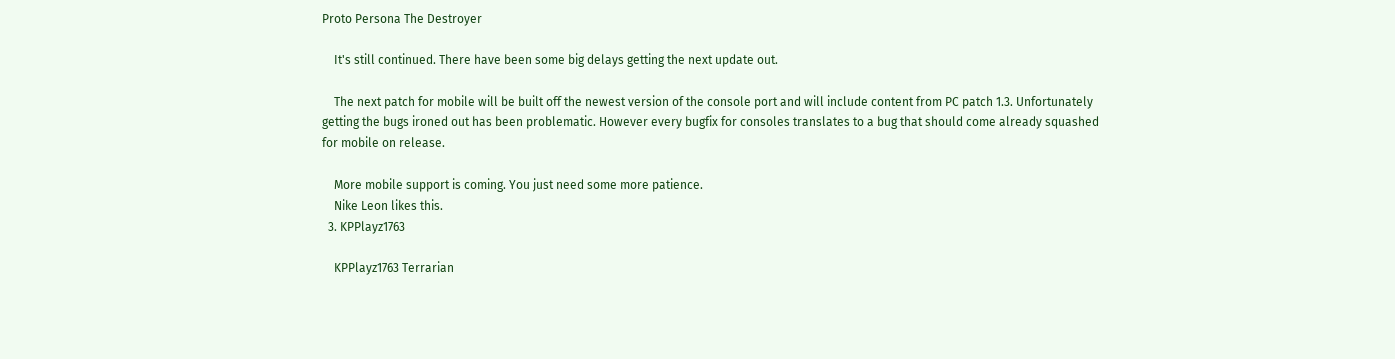Proto Persona The Destroyer

    It's still continued. There have been some big delays getting the next update out.

    The next patch for mobile will be built off the newest version of the console port and will include content from PC patch 1.3. Unfortunately getting the bugs ironed out has been problematic. However every bugfix for consoles translates to a bug that should come already squashed for mobile on release.

    More mobile support is coming. You just need some more patience.
    Nike Leon likes this.
  3. KPPlayz1763

    KPPlayz1763 Terrarian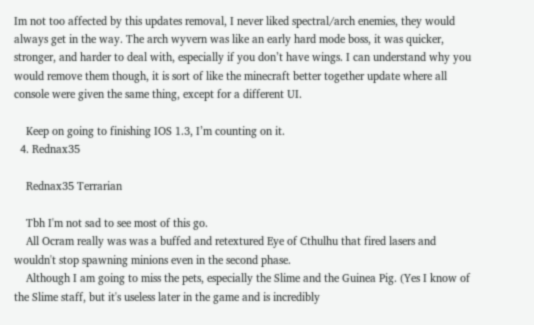Im not too affected by this updates removal, I never liked spectral/arch enemies, they would always get in the way. The arch wyvern was like an early hard mode boss, it was quicker, stronger, and harder to deal with, especially if you don’t have wings. I can understand why you would remove them though, it is sort of like the minecraft better together update where all console were given the same thing, except for a different UI.

    Keep on going to finishing IOS 1.3, I’m counting on it.
  4. Rednax35

    Rednax35 Terrarian

    Tbh I'm not sad to see most of this go.
    All Ocram really was was a buffed and retextured Eye of Cthulhu that fired lasers and wouldn't stop spawning minions even in the second phase.
    Although I am going to miss the pets, especially the Slime and the Guinea Pig. (Yes I know of the Slime staff, but it's useless later in the game and is incredibly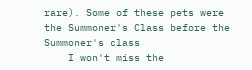rare). Some of these pets were the Summoner's Class before the Summoner's class
    I won't miss the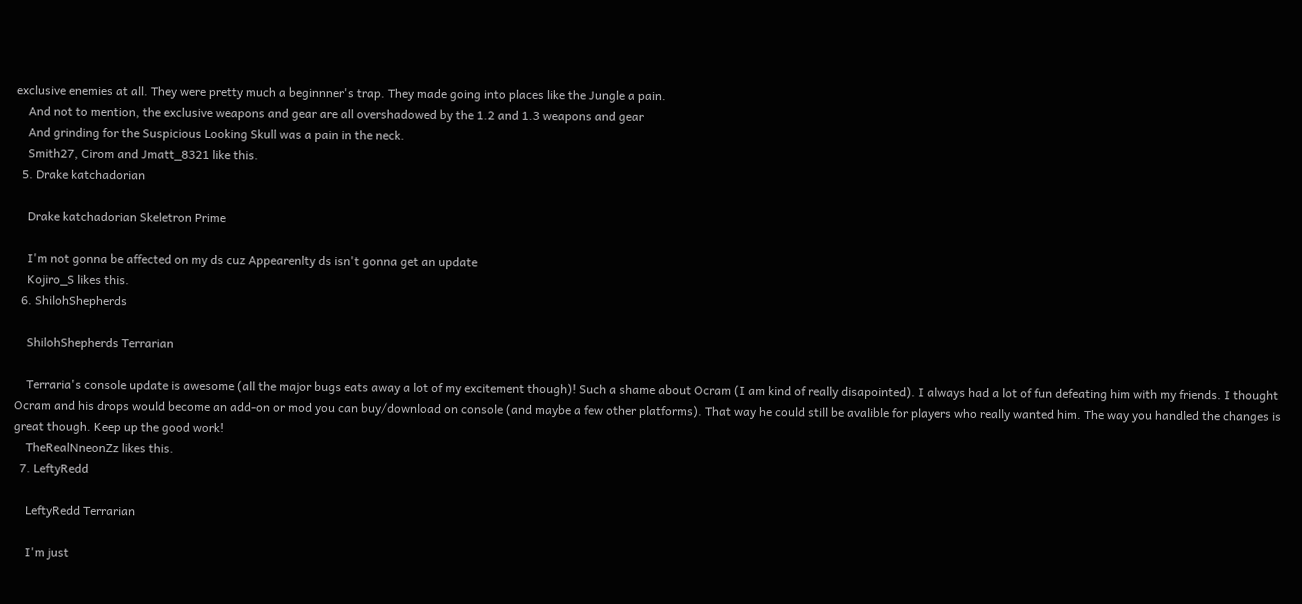exclusive enemies at all. They were pretty much a beginnner's trap. They made going into places like the Jungle a pain.
    And not to mention, the exclusive weapons and gear are all overshadowed by the 1.2 and 1.3 weapons and gear
    And grinding for the Suspicious Looking Skull was a pain in the neck.
    Smith27, Cirom and Jmatt_8321 like this.
  5. Drake katchadorian

    Drake katchadorian Skeletron Prime

    I'm not gonna be affected on my ds cuz Appearenlty ds isn't gonna get an update
    Kojiro_S likes this.
  6. ShilohShepherds

    ShilohShepherds Terrarian

    Terraria's console update is awesome (all the major bugs eats away a lot of my excitement though)! Such a shame about Ocram (I am kind of really disapointed). I always had a lot of fun defeating him with my friends. I thought Ocram and his drops would become an add-on or mod you can buy/download on console (and maybe a few other platforms). That way he could still be avalible for players who really wanted him. The way you handled the changes is great though. Keep up the good work!
    TheRealNneonZz likes this.
  7. LeftyRedd

    LeftyRedd Terrarian

    I'm just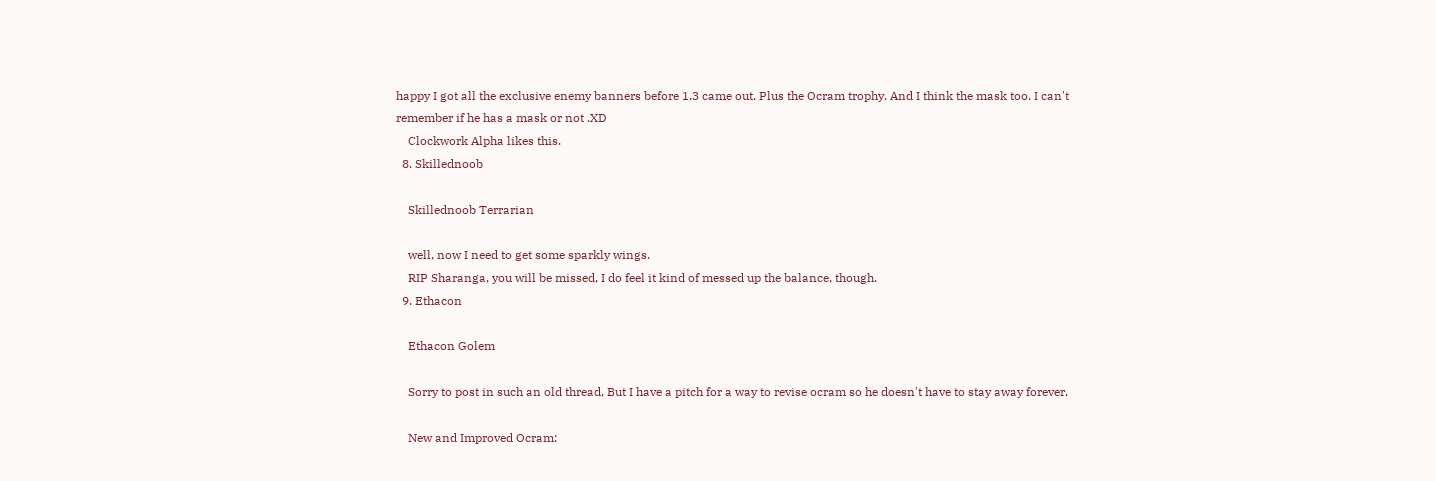happy I got all the exclusive enemy banners before 1.3 came out. Plus the Ocram trophy. And I think the mask too. I can't remember if he has a mask or not .XD
    Clockwork Alpha likes this.
  8. Skillednoob

    Skillednoob Terrarian

    well, now I need to get some sparkly wings.
    RIP Sharanga, you will be missed, I do feel it kind of messed up the balance, though.
  9. Ethacon

    Ethacon Golem

    Sorry to post in such an old thread, But I have a pitch for a way to revise ocram so he doesn't have to stay away forever.

    New and Improved Ocram: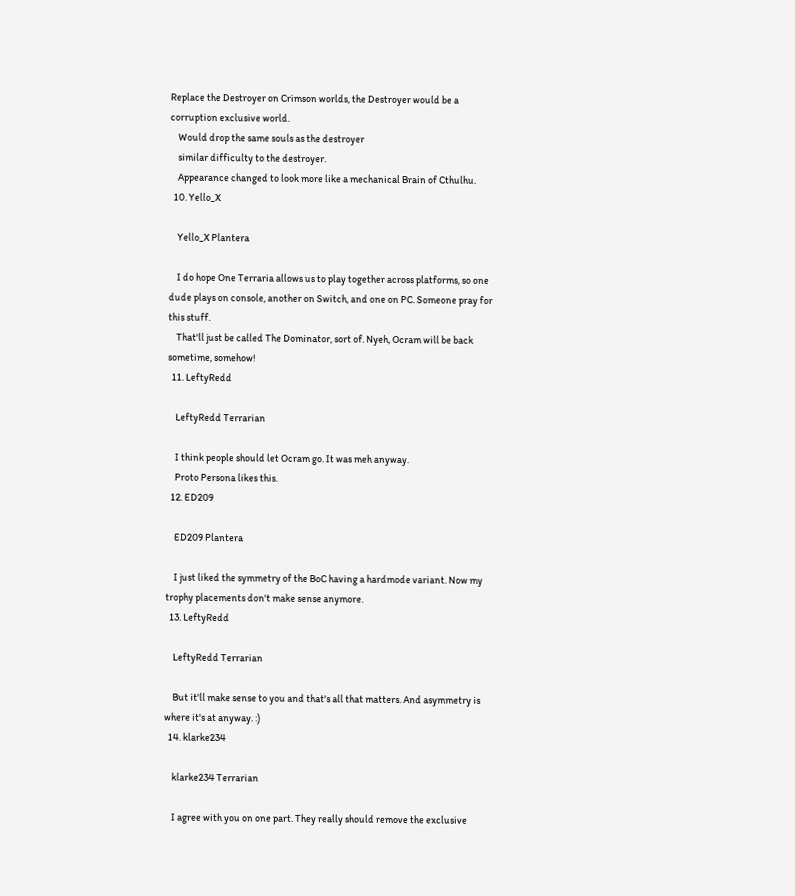Replace the Destroyer on Crimson worlds, the Destroyer would be a corruption exclusive world.
    Would drop the same souls as the destroyer
    similar difficulty to the destroyer.
    Appearance changed to look more like a mechanical Brain of Cthulhu.
  10. Yello_X

    Yello_X Plantera

    I do hope One Terraria allows us to play together across platforms, so one dude plays on console, another on Switch, and one on PC. Someone pray for this stuff.
    That'll just be called The Dominator, sort of. Nyeh, Ocram will be back sometime, somehow!
  11. LeftyRedd

    LeftyRedd Terrarian

    I think people should let Ocram go. It was meh anyway.
    Proto Persona likes this.
  12. ED209

    ED209 Plantera

    I just liked the symmetry of the BoC having a hardmode variant. Now my trophy placements don't make sense anymore.
  13. LeftyRedd

    LeftyRedd Terrarian

    But it'll make sense to you and that's all that matters. And asymmetry is where it's at anyway. :)
  14. klarke234

    klarke234 Terrarian

    I agree with you on one part. They really should remove the exclusive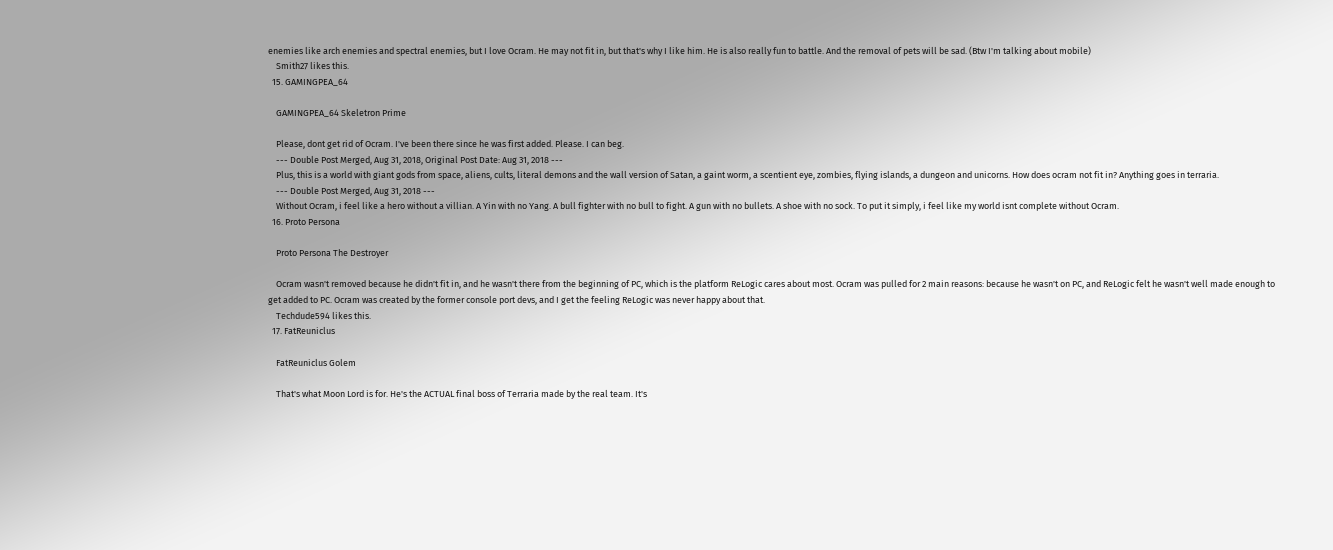enemies like arch enemies and spectral enemies, but I love Ocram. He may not fit in, but that's why I like him. He is also really fun to battle. And the removal of pets will be sad. (Btw I'm talking about mobile)
    Smith27 likes this.
  15. GAMINGPEA_64

    GAMINGPEA_64 Skeletron Prime

    Please, dont get rid of Ocram. I've been there since he was first added. Please. I can beg.
    --- Double Post Merged, Aug 31, 2018, Original Post Date: Aug 31, 2018 ---
    Plus, this is a world with giant gods from space, aliens, cults, literal demons and the wall version of Satan, a gaint worm, a scentient eye, zombies, flying islands, a dungeon and unicorns. How does ocram not fit in? Anything goes in terraria.
    --- Double Post Merged, Aug 31, 2018 ---
    Without Ocram, i feel like a hero without a villian. A Yin with no Yang. A bull fighter with no bull to fight. A gun with no bullets. A shoe with no sock. To put it simply, i feel like my world isnt complete without Ocram.
  16. Proto Persona

    Proto Persona The Destroyer

    Ocram wasn't removed because he didn't fit in, and he wasn't there from the beginning of PC, which is the platform ReLogic cares about most. Ocram was pulled for 2 main reasons: because he wasn't on PC, and ReLogic felt he wasn't well made enough to get added to PC. Ocram was created by the former console port devs, and I get the feeling ReLogic was never happy about that.
    Techdude594 likes this.
  17. FatReuniclus

    FatReuniclus Golem

    That's what Moon Lord is for. He's the ACTUAL final boss of Terraria made by the real team. It's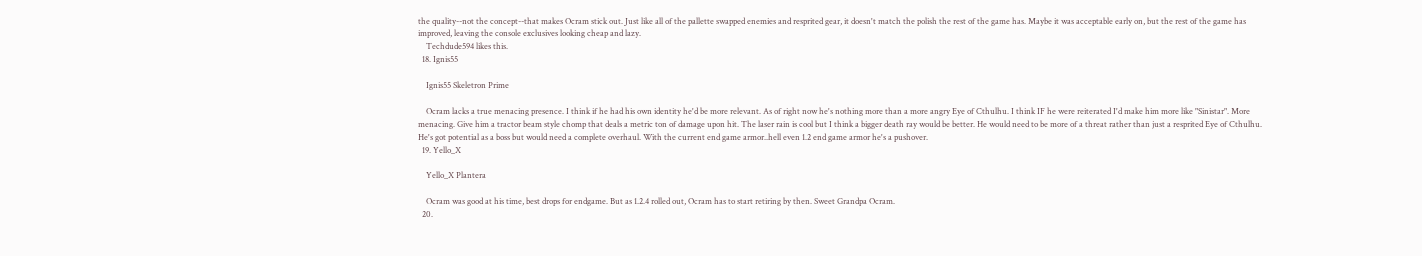the quality--not the concept--that makes Ocram stick out. Just like all of the pallette swapped enemies and resprited gear, it doesn't match the polish the rest of the game has. Maybe it was acceptable early on, but the rest of the game has improved, leaving the console exclusives looking cheap and lazy.
    Techdude594 likes this.
  18. Ignis55

    Ignis55 Skeletron Prime

    Ocram lacks a true menacing presence. I think if he had his own identity he'd be more relevant. As of right now he's nothing more than a more angry Eye of Cthulhu. I think IF he were reiterated I'd make him more like "Sinistar". More menacing. Give him a tractor beam style chomp that deals a metric ton of damage upon hit. The laser rain is cool but I think a bigger death ray would be better. He would need to be more of a threat rather than just a resprited Eye of Cthulhu. He's got potential as a boss but would need a complete overhaul. With the current end game armor..hell even 1.2 end game armor he's a pushover.
  19. Yello_X

    Yello_X Plantera

    Ocram was good at his time, best drops for endgame. But as 1.2.4 rolled out, Ocram has to start retiring by then. Sweet Grandpa Ocram.
  20.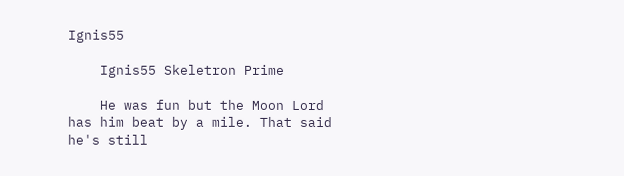Ignis55

    Ignis55 Skeletron Prime

    He was fun but the Moon Lord has him beat by a mile. That said he's still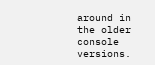around in the older console versions.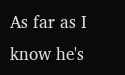As far as I know he's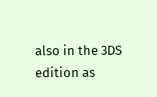also in the 3DS edition as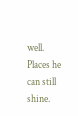well. Places he can still shine.